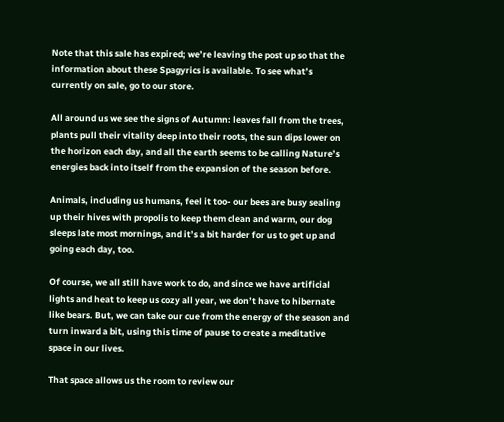Note that this sale has expired; we’re leaving the post up so that the information about these Spagyrics is available. To see what’s currently on sale, go to our store.

All around us we see the signs of Autumn: leaves fall from the trees, plants pull their vitality deep into their roots, the sun dips lower on the horizon each day, and all the earth seems to be calling Nature’s energies back into itself from the expansion of the season before.

Animals, including us humans, feel it too- our bees are busy sealing up their hives with propolis to keep them clean and warm, our dog sleeps late most mornings, and it’s a bit harder for us to get up and going each day, too.

Of course, we all still have work to do, and since we have artificial lights and heat to keep us cozy all year, we don’t have to hibernate like bears. But, we can take our cue from the energy of the season and turn inward a bit, using this time of pause to create a meditative space in our lives.

That space allows us the room to review our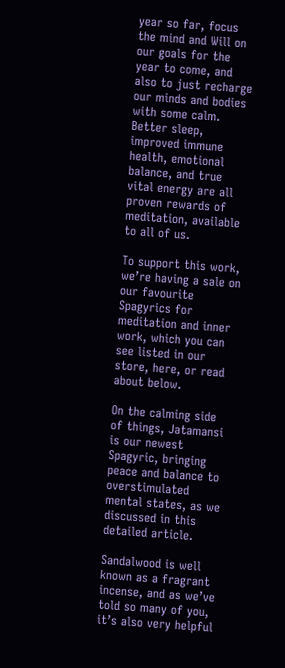year so far, focus the mind and Will on our goals for the year to come, and also to just recharge our minds and bodies with some calm. Better sleep, improved immune health, emotional balance, and true vital energy are all proven rewards of meditation, available to all of us.

To support this work, we’re having a sale on our favourite Spagyrics for meditation and inner work, which you can see listed in our store, here, or read about below.

On the calming side of things, Jatamansi is our newest Spagyric, bringing peace and balance to overstimulated mental states, as we discussed in this detailed article.

Sandalwood is well known as a fragrant incense, and as we’ve told so many of you, it’s also very helpful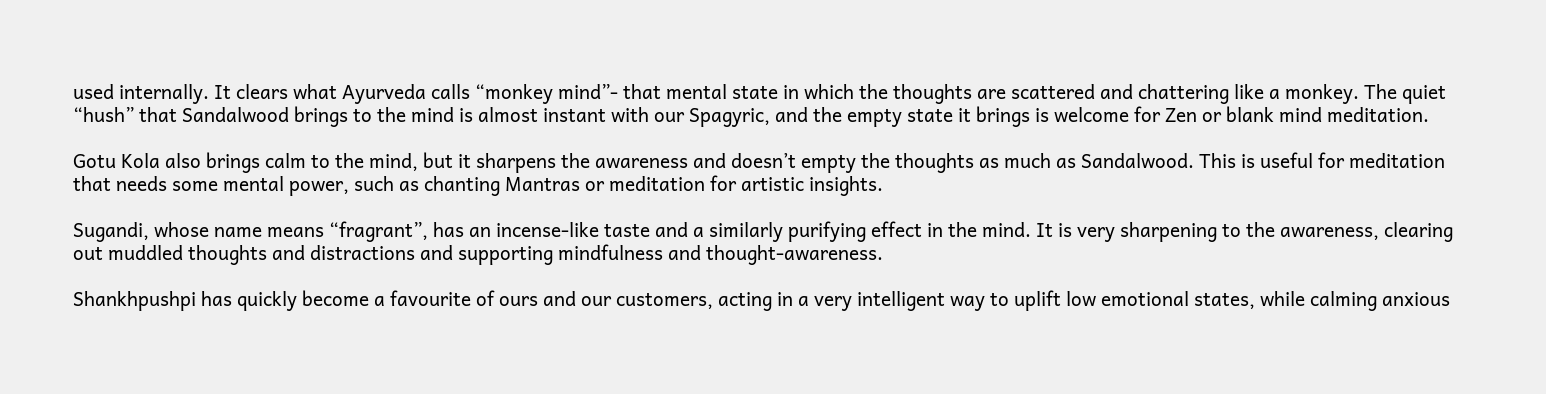used internally. It clears what Ayurveda calls “monkey mind”- that mental state in which the thoughts are scattered and chattering like a monkey. The quiet “hush” that Sandalwood brings to the mind is almost instant with our Spagyric, and the empty state it brings is welcome for Zen or blank mind meditation.

Gotu Kola also brings calm to the mind, but it sharpens the awareness and doesn’t empty the thoughts as much as Sandalwood. This is useful for meditation that needs some mental power, such as chanting Mantras or meditation for artistic insights.

Sugandi, whose name means “fragrant”, has an incense-like taste and a similarly purifying effect in the mind. It is very sharpening to the awareness, clearing out muddled thoughts and distractions and supporting mindfulness and thought-awareness.

Shankhpushpi has quickly become a favourite of ours and our customers, acting in a very intelligent way to uplift low emotional states, while calming anxious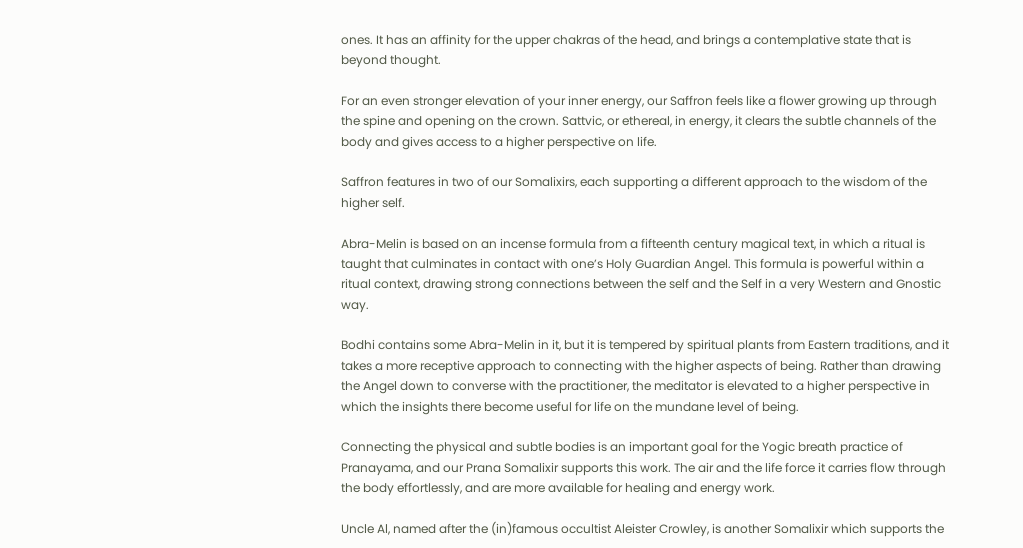ones. It has an affinity for the upper chakras of the head, and brings a contemplative state that is beyond thought.

For an even stronger elevation of your inner energy, our Saffron feels like a flower growing up through the spine and opening on the crown. Sattvic, or ethereal, in energy, it clears the subtle channels of the body and gives access to a higher perspective on life.

Saffron features in two of our Somalixirs, each supporting a different approach to the wisdom of the higher self.

Abra-Melin is based on an incense formula from a fifteenth century magical text, in which a ritual is taught that culminates in contact with one’s Holy Guardian Angel. This formula is powerful within a ritual context, drawing strong connections between the self and the Self in a very Western and Gnostic way.

Bodhi contains some Abra-Melin in it, but it is tempered by spiritual plants from Eastern traditions, and it takes a more receptive approach to connecting with the higher aspects of being. Rather than drawing the Angel down to converse with the practitioner, the meditator is elevated to a higher perspective in which the insights there become useful for life on the mundane level of being.

Connecting the physical and subtle bodies is an important goal for the Yogic breath practice of Pranayama, and our Prana Somalixir supports this work. The air and the life force it carries flow through the body effortlessly, and are more available for healing and energy work.

Uncle Al, named after the (in)famous occultist Aleister Crowley, is another Somalixir which supports the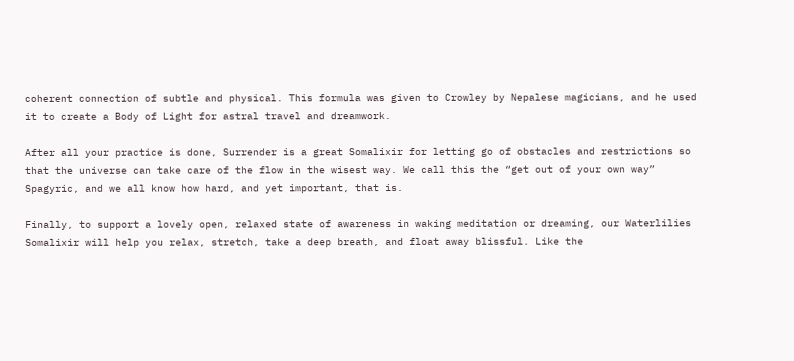coherent connection of subtle and physical. This formula was given to Crowley by Nepalese magicians, and he used it to create a Body of Light for astral travel and dreamwork.

After all your practice is done, Surrender is a great Somalixir for letting go of obstacles and restrictions so that the universe can take care of the flow in the wisest way. We call this the “get out of your own way” Spagyric, and we all know how hard, and yet important, that is.

Finally, to support a lovely open, relaxed state of awareness in waking meditation or dreaming, our Waterlilies Somalixir will help you relax, stretch, take a deep breath, and float away blissful. Like the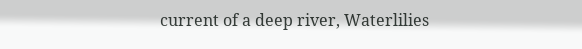current of a deep river, Waterlilies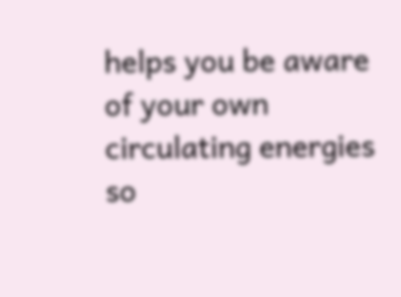helps you be aware of your own circulating energies so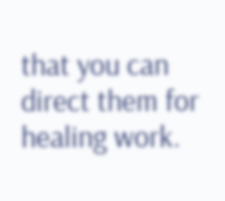that you can direct them for healing work.